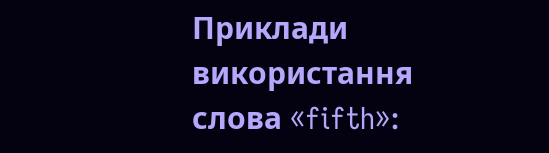Приклади використання слова «fifth»: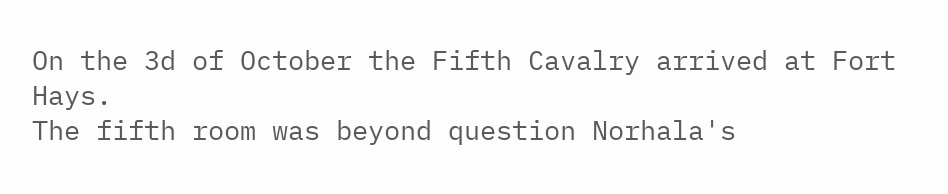On the 3d of October the Fifth Cavalry arrived at Fort Hays.
The fifth room was beyond question Norhala's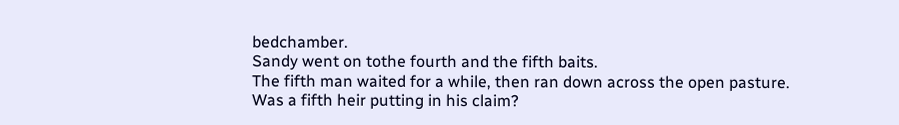bedchamber.
Sandy went on tothe fourth and the fifth baits.
The fifth man waited for a while, then ran down across the open pasture.
Was a fifth heir putting in his claim?